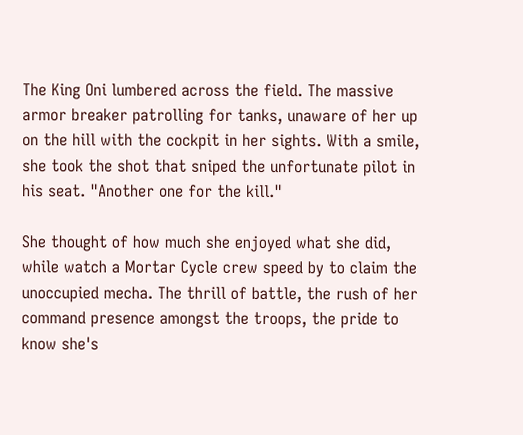The King Oni lumbered across the field. The massive armor breaker patrolling for tanks, unaware of her up on the hill with the cockpit in her sights. With a smile, she took the shot that sniped the unfortunate pilot in his seat. "Another one for the kill."

She thought of how much she enjoyed what she did, while watch a Mortar Cycle crew speed by to claim the unoccupied mecha. The thrill of battle, the rush of her command presence amongst the troops, the pride to know she's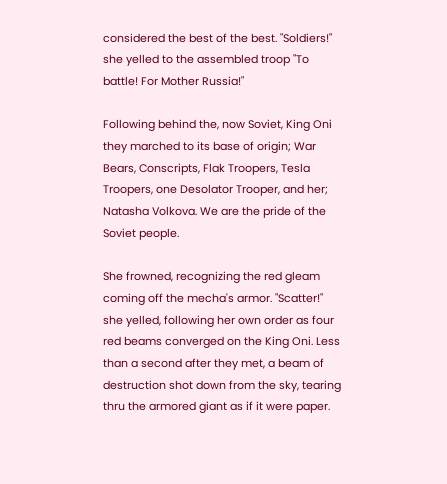considered the best of the best. "Soldiers!" she yelled to the assembled troop "To battle! For Mother Russia!"

Following behind the, now Soviet, King Oni they marched to its base of origin; War Bears, Conscripts, Flak Troopers, Tesla Troopers, one Desolator Trooper, and her; Natasha Volkova. We are the pride of the Soviet people.

She frowned, recognizing the red gleam coming off the mecha's armor. "Scatter!" she yelled, following her own order as four red beams converged on the King Oni. Less than a second after they met, a beam of destruction shot down from the sky, tearing thru the armored giant as if it were paper.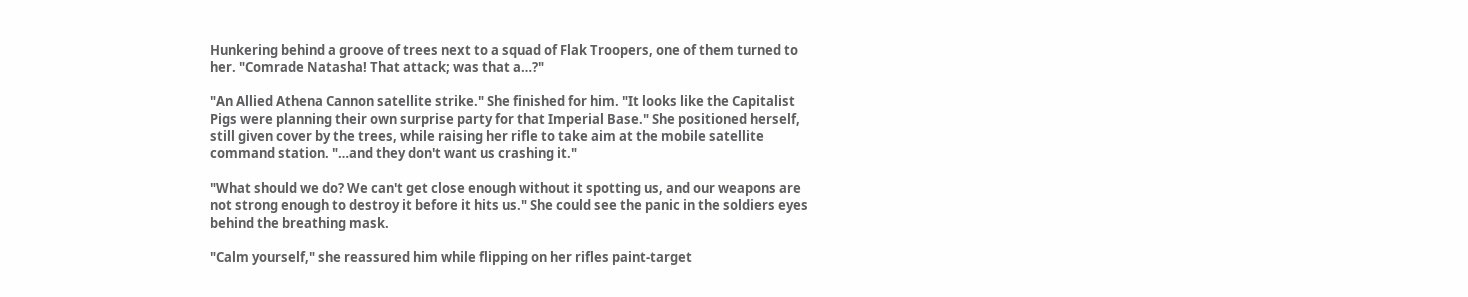Hunkering behind a groove of trees next to a squad of Flak Troopers, one of them turned to her. "Comrade Natasha! That attack; was that a…?"

"An Allied Athena Cannon satellite strike." She finished for him. "It looks like the Capitalist Pigs were planning their own surprise party for that Imperial Base." She positioned herself, still given cover by the trees, while raising her rifle to take aim at the mobile satellite command station. "…and they don't want us crashing it."

"What should we do? We can't get close enough without it spotting us, and our weapons are not strong enough to destroy it before it hits us." She could see the panic in the soldiers eyes behind the breathing mask.

"Calm yourself," she reassured him while flipping on her rifles paint-target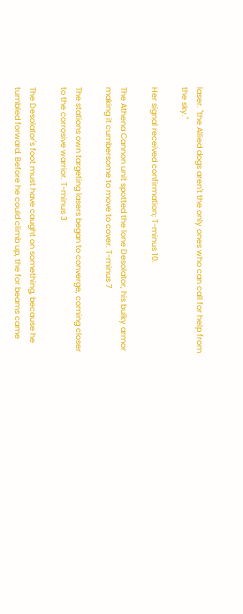laser. "the Allied dogs aren't the only ones who can call for help from the sky."

Her signal received confirmation; T-minus 10.

The Athena Cannon unit spotted the lone Desolator, his bulky armor making it cumbersome to move to cover. T-minus 7

The stations own targeting lasers began to converge, coming closer to the corrosive warrior. T-minus 3

The Desolator's foot must have caught on something, because he tumbled forward. Before he could climb up, the for beams came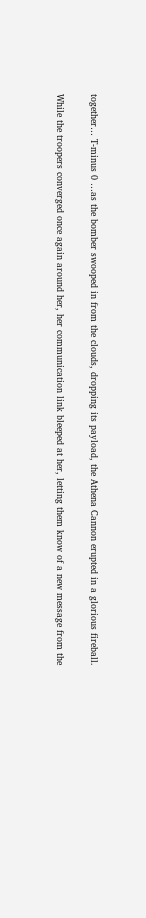together… T-minus 0 …as the bomber swooped in from the clouds, dropping its payload, the Athena Cannon erupted in a glorious fireball.

While the troopers converged once again around her, her communication link bleeped at her, letting them know of a new message from the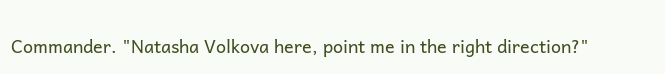Commander. "Natasha Volkova here, point me in the right direction?"